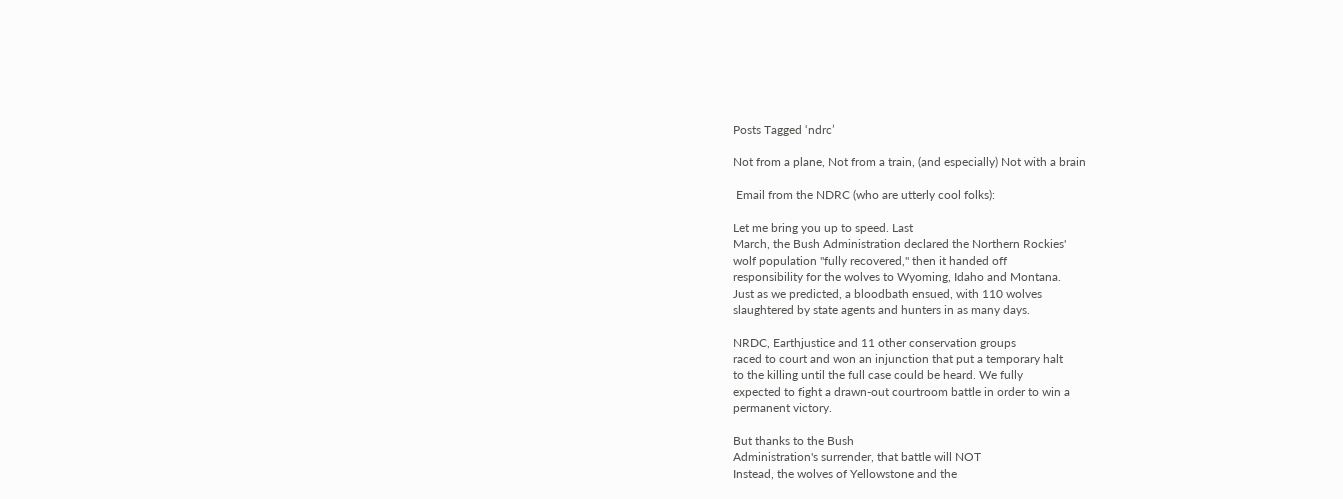Posts Tagged ‘ndrc’

Not from a plane, Not from a train, (and especially) Not with a brain

 Email from the NDRC (who are utterly cool folks):

Let me bring you up to speed. Last
March, the Bush Administration declared the Northern Rockies'
wolf population "fully recovered," then it handed off
responsibility for the wolves to Wyoming, Idaho and Montana.
Just as we predicted, a bloodbath ensued, with 110 wolves
slaughtered by state agents and hunters in as many days.

NRDC, Earthjustice and 11 other conservation groups
raced to court and won an injunction that put a temporary halt
to the killing until the full case could be heard. We fully
expected to fight a drawn-out courtroom battle in order to win a
permanent victory.

But thanks to the Bush
Administration's surrender, that battle will NOT
Instead, the wolves of Yellowstone and the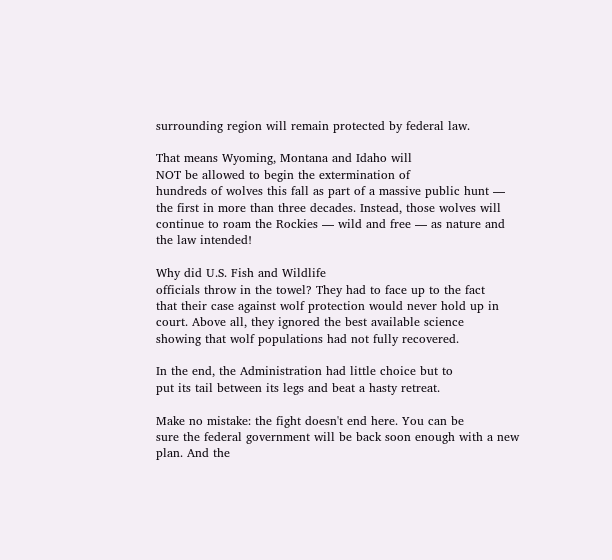surrounding region will remain protected by federal law.

That means Wyoming, Montana and Idaho will
NOT be allowed to begin the extermination of
hundreds of wolves this fall as part of a massive public hunt —
the first in more than three decades. Instead, those wolves will
continue to roam the Rockies — wild and free — as nature and
the law intended!

Why did U.S. Fish and Wildlife
officials throw in the towel? They had to face up to the fact
that their case against wolf protection would never hold up in
court. Above all, they ignored the best available science
showing that wolf populations had not fully recovered.

In the end, the Administration had little choice but to
put its tail between its legs and beat a hasty retreat.

Make no mistake: the fight doesn't end here. You can be
sure the federal government will be back soon enough with a new
plan. And the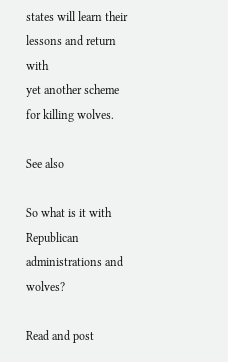states will learn their lessons and return with
yet another scheme for killing wolves.

See also

So what is it with Republican administrations and wolves?

Read and post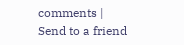comments |
Send to a friend